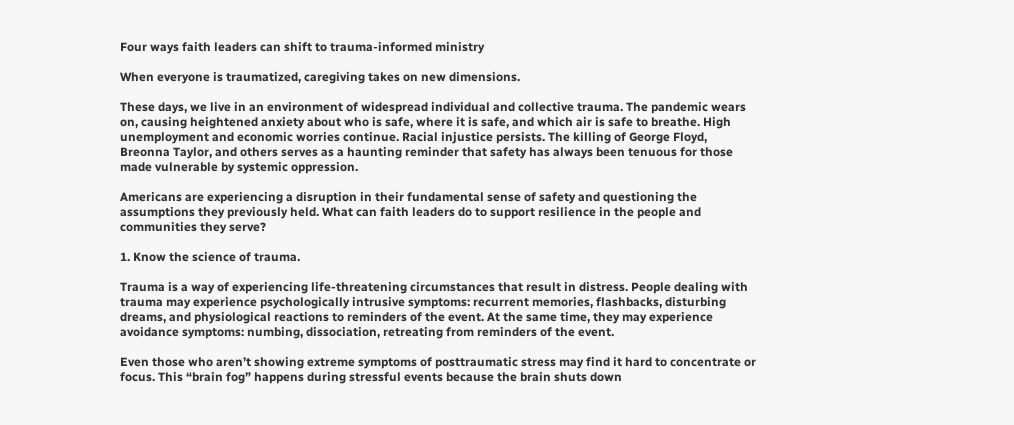Four ways faith leaders can shift to trauma-informed ministry

When everyone is traumatized, caregiving takes on new dimensions.

These days, we live in an environment of widespread individual and collective trauma. The pandemic wears on, causing heightened anxiety about who is safe, where it is safe, and which air is safe to breathe. High unemployment and economic worries continue. Racial injustice persists. The killing of George Floyd, Breonna Taylor, and others serves as a haunting reminder that safety has always been tenuous for those made vulnerable by systemic oppression.

Americans are experiencing a disruption in their fundamental sense of safety and questioning the assumptions they previously held. What can faith leaders do to support resilience in the people and communities they serve?

1. Know the science of trauma.

Trauma is a way of experiencing life-threatening circumstances that result in distress. People dealing with trauma may experience psychologically intrusive symptoms: recurrent memories, flashbacks, disturbing dreams, and physiological reactions to reminders of the event. At the same time, they may experience avoidance symptoms: numbing, dissociation, retreating from reminders of the event.

Even those who aren’t showing extreme symptoms of posttraumatic stress may find it hard to concentrate or focus. This “brain fog” happens during stressful events because the brain shuts down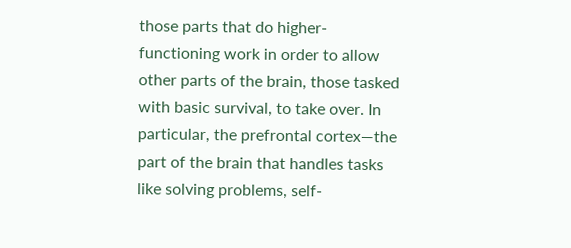those parts that do higher-functioning work in order to allow other parts of the brain, those tasked with basic survival, to take over. In particular, the prefrontal cortex—the part of the brain that handles tasks like solving problems, self-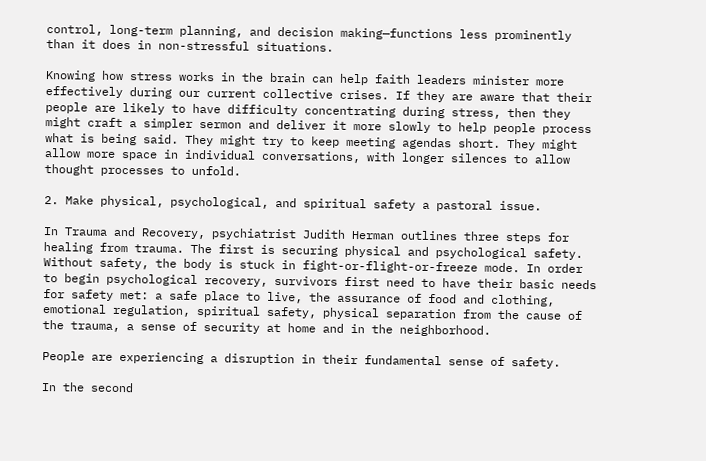control, long-term planning, and decision making—functions less prominently than it does in non-stressful situations.

Knowing how stress works in the brain can help faith leaders minister more effectively during our current collective crises. If they are aware that their people are likely to have difficulty concentrating during stress, then they might craft a simpler sermon and deliver it more slowly to help people process what is being said. They might try to keep meeting agendas short. They might allow more space in individual conversations, with longer silences to allow thought processes to unfold.

2. Make physical, psychological, and spiritual safety a pastoral issue.

In Trauma and Recovery, psychiatrist Judith Herman outlines three steps for healing from trauma. The first is securing physical and psychological safety. Without safety, the body is stuck in fight-or-flight-or-freeze mode. In order to begin psychological recovery, survivors first need to have their basic needs for safety met: a safe place to live, the assurance of food and clothing, emotional regulation, spiritual safety, physical separation from the cause of the trauma, a sense of security at home and in the neighborhood.

People are experiencing a disruption in their fundamental sense of safety.

In the second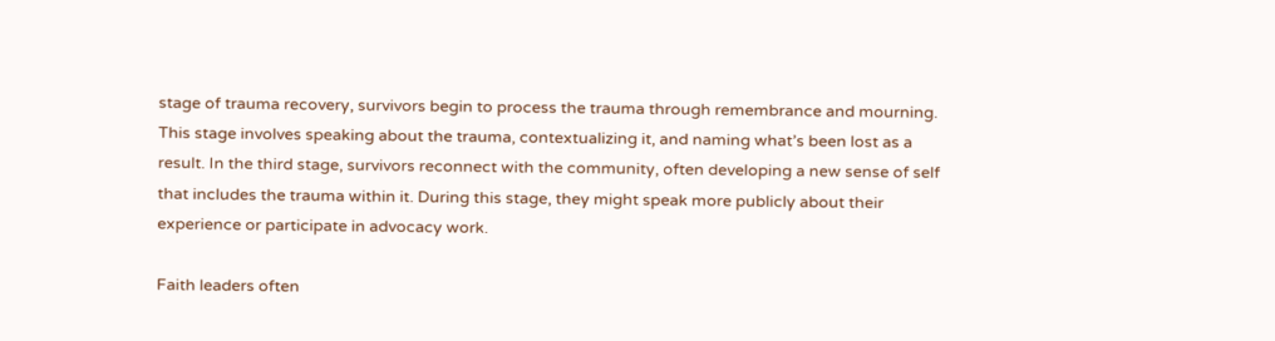stage of trauma recovery, survivors begin to process the trauma through remembrance and mourning. This stage involves speaking about the trauma, contextualizing it, and naming what’s been lost as a result. In the third stage, survivors reconnect with the community, often developing a new sense of self that includes the trauma within it. During this stage, they might speak more publicly about their experience or participate in advocacy work.

Faith leaders often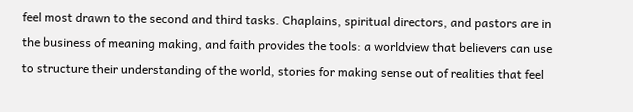feel most drawn to the second and third tasks. Chaplains, spiritual directors, and pastors are in the business of meaning making, and faith provides the tools: a worldview that believers can use to structure their understanding of the world, stories for making sense out of realities that feel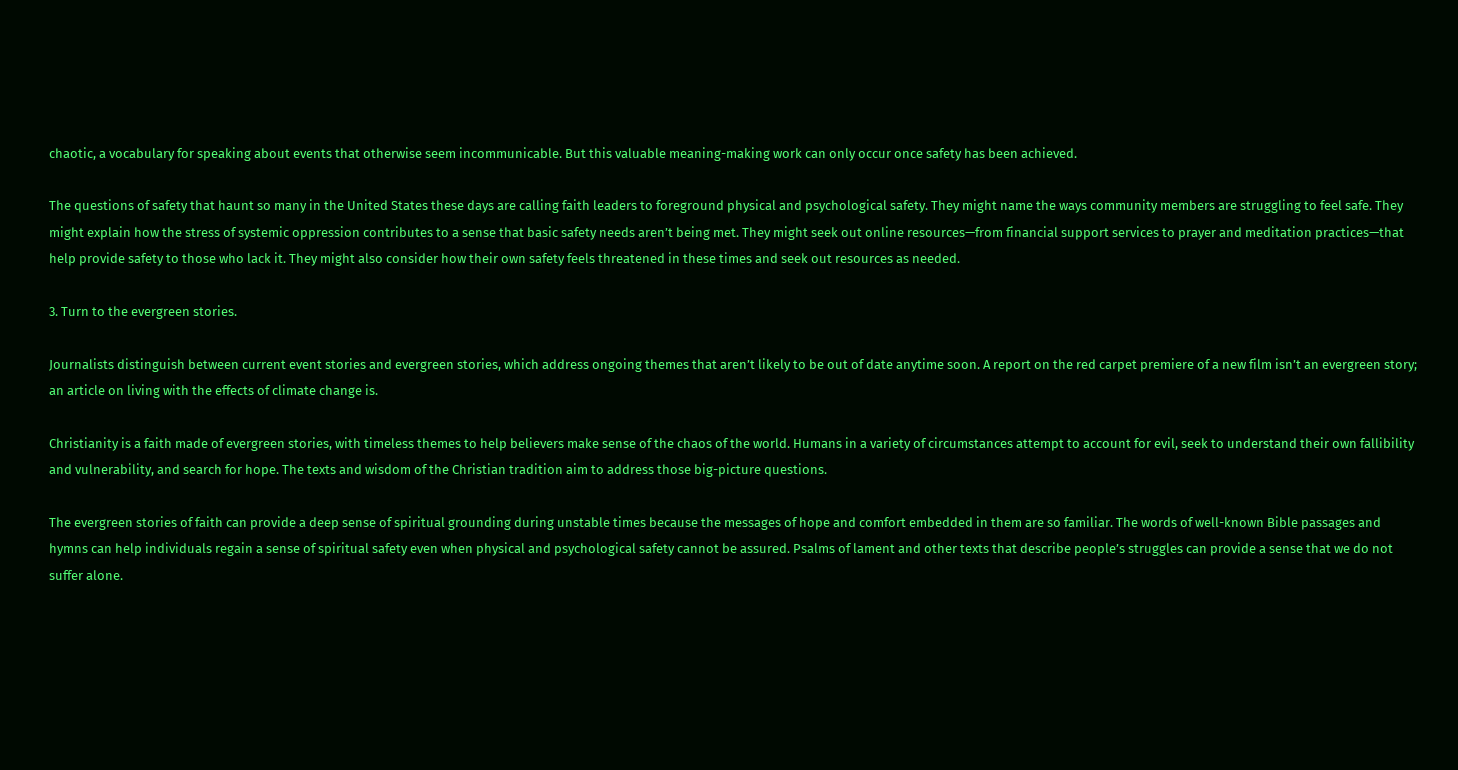chaotic, a vocabulary for speaking about events that otherwise seem incommunicable. But this valuable meaning-making work can only occur once safety has been achieved.

The questions of safety that haunt so many in the United States these days are calling faith leaders to foreground physical and psychological safety. They might name the ways community members are struggling to feel safe. They might explain how the stress of systemic oppression contributes to a sense that basic safety needs aren’t being met. They might seek out online resources—from financial support services to prayer and meditation practices—that help provide safety to those who lack it. They might also consider how their own safety feels threatened in these times and seek out resources as needed.

3. Turn to the evergreen stories.

Journalists distinguish between current event stories and evergreen stories, which address ongoing themes that aren’t likely to be out of date anytime soon. A report on the red carpet premiere of a new film isn’t an evergreen story; an article on living with the effects of climate change is.

Christianity is a faith made of evergreen stories, with timeless themes to help believers make sense of the chaos of the world. Humans in a variety of circumstances attempt to account for evil, seek to understand their own fallibility and vulnerability, and search for hope. The texts and wisdom of the Christian tradition aim to address those big-picture questions.

The evergreen stories of faith can provide a deep sense of spiritual grounding during unstable times because the messages of hope and comfort embedded in them are so familiar. The words of well-known Bible passages and hymns can help individuals regain a sense of spiritual safety even when physical and psychological safety cannot be assured. Psalms of lament and other texts that describe people’s struggles can provide a sense that we do not suffer alone.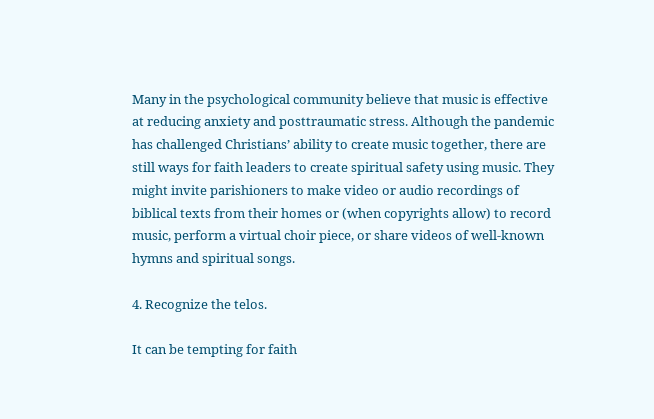Many in the psychological community believe that music is effective at reducing anxiety and posttraumatic stress. Although the pandemic has challenged Christians’ ability to create music together, there are still ways for faith leaders to create spiritual safety using music. They might invite parishioners to make video or audio recordings of biblical texts from their homes or (when copyrights allow) to record music, perform a virtual choir piece, or share videos of well-known hymns and spiritual songs.

4. Recognize the telos.

It can be tempting for faith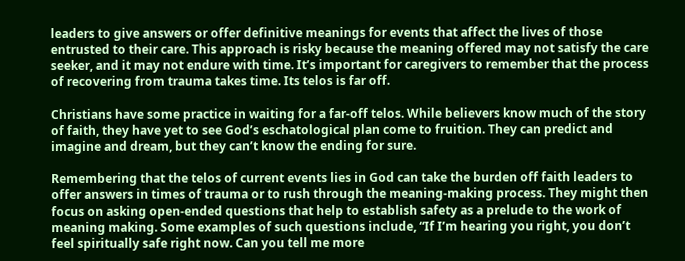leaders to give answers or offer definitive meanings for events that affect the lives of those entrusted to their care. This approach is risky because the meaning offered may not satisfy the care seeker, and it may not endure with time. It’s important for caregivers to remember that the process of recovering from trauma takes time. Its telos is far off.

Christians have some practice in waiting for a far-off telos. While believers know much of the story of faith, they have yet to see God’s eschatological plan come to fruition. They can predict and imagine and dream, but they can’t know the ending for sure.

Remembering that the telos of current events lies in God can take the burden off faith leaders to offer answers in times of trauma or to rush through the meaning-making process. They might then focus on asking open-ended questions that help to establish safety as a prelude to the work of meaning making. Some examples of such questions include, “If I’m hearing you right, you don’t feel spiritually safe right now. Can you tell me more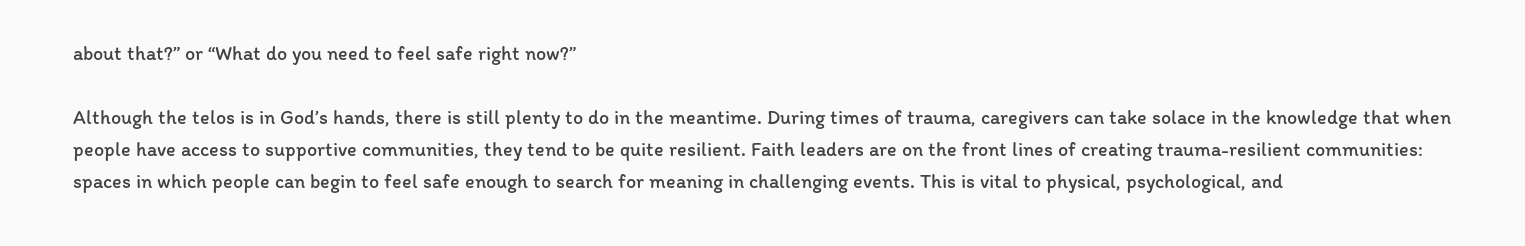about that?” or “What do you need to feel safe right now?”

Although the telos is in God’s hands, there is still plenty to do in the meantime. During times of trauma, caregivers can take solace in the knowledge that when people have access to supportive communities, they tend to be quite resilient. Faith leaders are on the front lines of creating trauma-resilient communities: spaces in which people can begin to feel safe enough to search for meaning in challenging events. This is vital to physical, psychological, and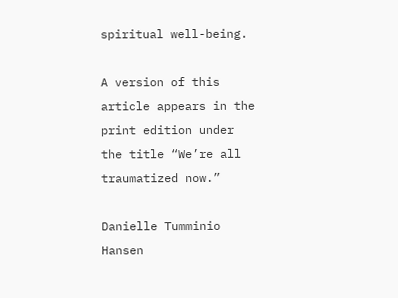spiritual well-being.

A version of this article appears in the print edition under the title “We’re all traumatized now.”

Danielle Tumminio Hansen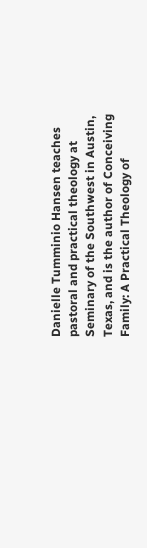Danielle Tumminio Hansen teaches pastoral and practical theology at Seminary of the Southwest in Austin, Texas, and is the author of Conceiving Family: A Practical Theology of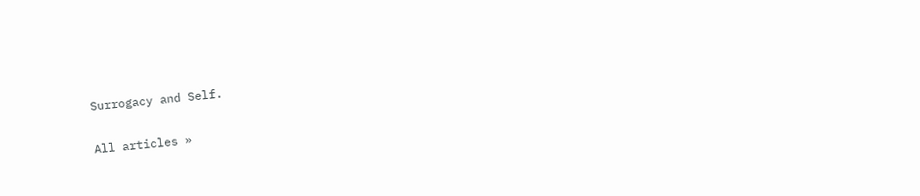Surrogacy and Self.

All articles »